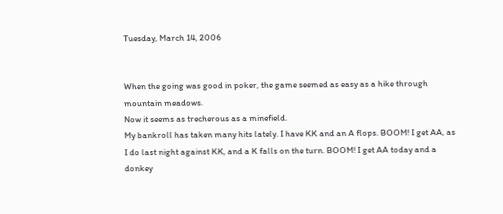Tuesday, March 14, 2006


When the going was good in poker, the game seemed as easy as a hike through mountain meadows.
Now it seems as trecherous as a minefield.
My bankroll has taken many hits lately. I have KK and an A flops. BOOM! I get AA, as I do last night against KK, and a K falls on the turn. BOOM! I get AA today and a donkey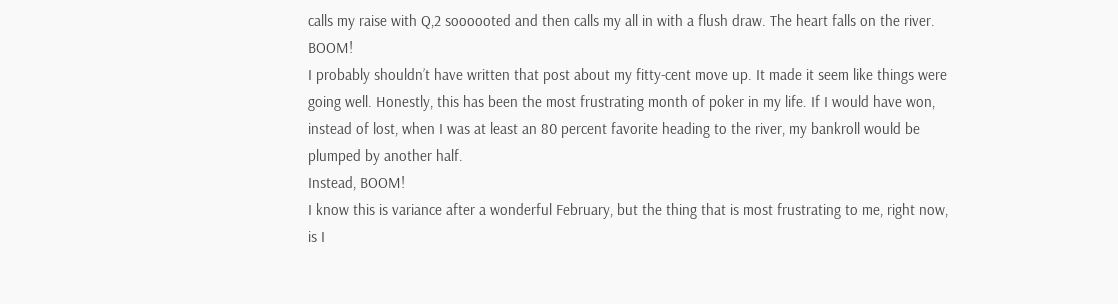calls my raise with Q,2 soooooted and then calls my all in with a flush draw. The heart falls on the river. BOOM!
I probably shouldn’t have written that post about my fitty-cent move up. It made it seem like things were going well. Honestly, this has been the most frustrating month of poker in my life. If I would have won, instead of lost, when I was at least an 80 percent favorite heading to the river, my bankroll would be plumped by another half.
Instead, BOOM!
I know this is variance after a wonderful February, but the thing that is most frustrating to me, right now, is I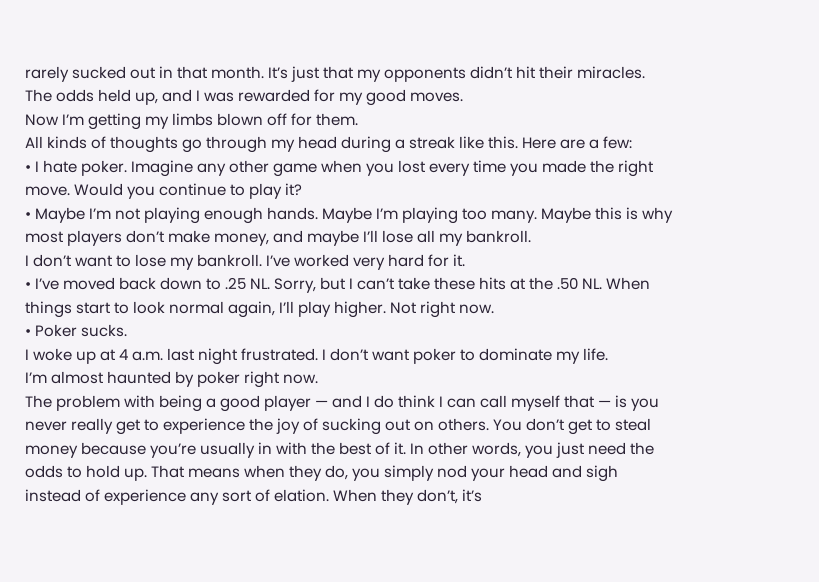rarely sucked out in that month. It’s just that my opponents didn’t hit their miracles. The odds held up, and I was rewarded for my good moves.
Now I’m getting my limbs blown off for them.
All kinds of thoughts go through my head during a streak like this. Here are a few:
• I hate poker. Imagine any other game when you lost every time you made the right move. Would you continue to play it?
• Maybe I’m not playing enough hands. Maybe I’m playing too many. Maybe this is why most players don’t make money, and maybe I’ll lose all my bankroll.
I don’t want to lose my bankroll. I’ve worked very hard for it.
• I’ve moved back down to .25 NL. Sorry, but I can’t take these hits at the .50 NL. When things start to look normal again, I’ll play higher. Not right now.
• Poker sucks.
I woke up at 4 a.m. last night frustrated. I don’t want poker to dominate my life.
I’m almost haunted by poker right now.
The problem with being a good player — and I do think I can call myself that — is you never really get to experience the joy of sucking out on others. You don’t get to steal money because you’re usually in with the best of it. In other words, you just need the odds to hold up. That means when they do, you simply nod your head and sigh instead of experience any sort of elation. When they don’t, it’s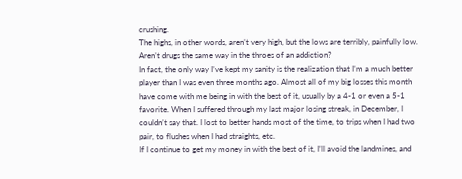crushing.
The highs, in other words, aren’t very high, but the lows are terribly, painfully low.
Aren’t drugs the same way in the throes of an addiction?
In fact, the only way I’ve kept my sanity is the realization that I’m a much better player than I was even three months ago. Almost all of my big losses this month have come with me being in with the best of it, usually by a 4-1 or even a 5-1 favorite. When I suffered through my last major losing streak, in December, I couldn’t say that. I lost to better hands most of the time, to trips when I had two pair, to flushes when I had straights, etc.
If I continue to get my money in with the best of it, I’ll avoid the landmines, and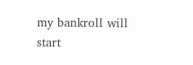my bankroll will start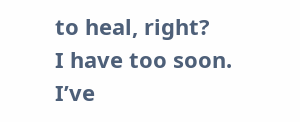to heal, right?
I have too soon. I’ve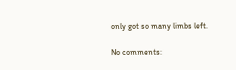only got so many limbs left.

No comments: